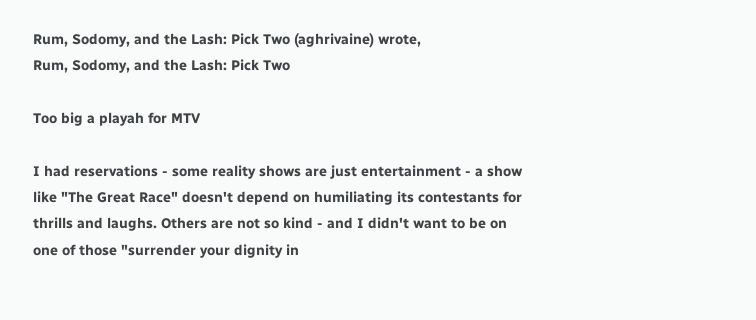Rum, Sodomy, and the Lash: Pick Two (aghrivaine) wrote,
Rum, Sodomy, and the Lash: Pick Two

Too big a playah for MTV

I had reservations - some reality shows are just entertainment - a show like "The Great Race" doesn't depend on humiliating its contestants for thrills and laughs. Others are not so kind - and I didn't want to be on one of those "surrender your dignity in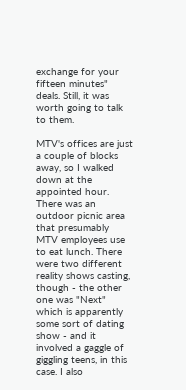exchange for your fifteen minutes" deals. Still, it was worth going to talk to them.

MTV's offices are just a couple of blocks away, so I walked down at the appointed hour. There was an outdoor picnic area that presumably MTV employees use to eat lunch. There were two different reality shows casting, though - the other one was "Next" which is apparently some sort of dating show - and it involved a gaggle of giggling teens, in this case. I also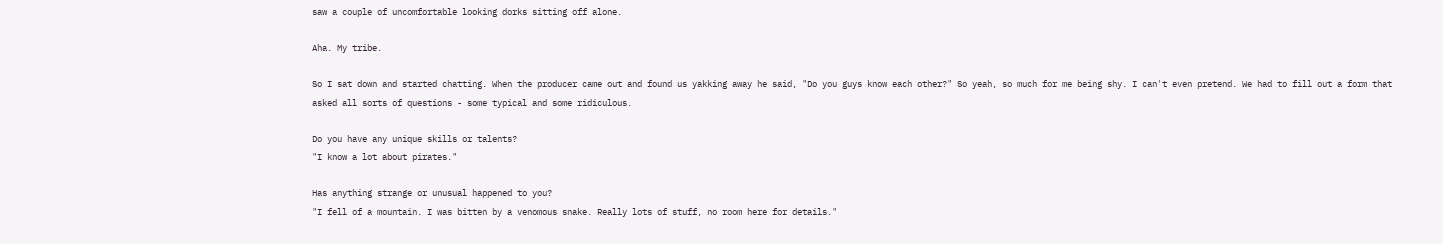saw a couple of uncomfortable looking dorks sitting off alone.

Aha. My tribe.

So I sat down and started chatting. When the producer came out and found us yakking away he said, "Do you guys know each other?" So yeah, so much for me being shy. I can't even pretend. We had to fill out a form that asked all sorts of questions - some typical and some ridiculous.

Do you have any unique skills or talents?
"I know a lot about pirates."

Has anything strange or unusual happened to you?
"I fell of a mountain. I was bitten by a venomous snake. Really lots of stuff, no room here for details."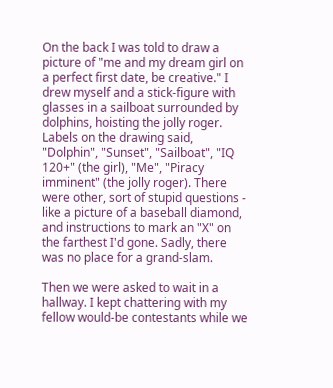On the back I was told to draw a picture of "me and my dream girl on a perfect first date, be creative." I drew myself and a stick-figure with glasses in a sailboat surrounded by dolphins, hoisting the jolly roger. Labels on the drawing said, "Dolphin", "Sunset", "Sailboat", "IQ 120+" (the girl), "Me", "Piracy imminent" (the jolly roger). There were other, sort of stupid questions - like a picture of a baseball diamond, and instructions to mark an "X" on the farthest I'd gone. Sadly, there was no place for a grand-slam.

Then we were asked to wait in a hallway. I kept chattering with my fellow would-be contestants while we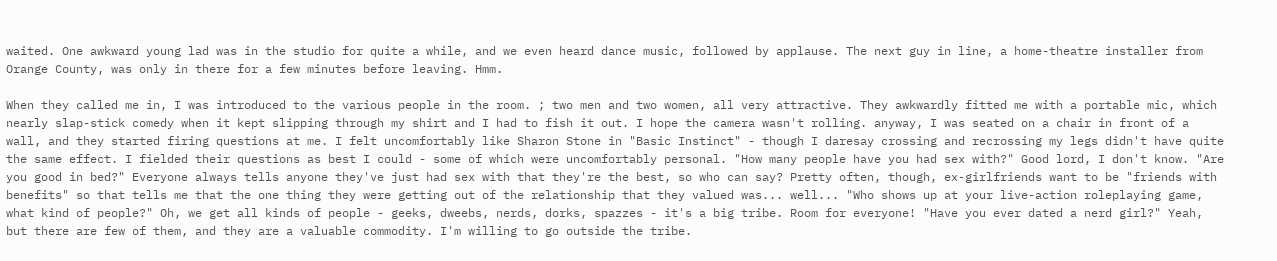waited. One awkward young lad was in the studio for quite a while, and we even heard dance music, followed by applause. The next guy in line, a home-theatre installer from Orange County, was only in there for a few minutes before leaving. Hmm.

When they called me in, I was introduced to the various people in the room. ; two men and two women, all very attractive. They awkwardly fitted me with a portable mic, which nearly slap-stick comedy when it kept slipping through my shirt and I had to fish it out. I hope the camera wasn't rolling. anyway, I was seated on a chair in front of a wall, and they started firing questions at me. I felt uncomfortably like Sharon Stone in "Basic Instinct" - though I daresay crossing and recrossing my legs didn't have quite the same effect. I fielded their questions as best I could - some of which were uncomfortably personal. "How many people have you had sex with?" Good lord, I don't know. "Are you good in bed?" Everyone always tells anyone they've just had sex with that they're the best, so who can say? Pretty often, though, ex-girlfriends want to be "friends with benefits" so that tells me that the one thing they were getting out of the relationship that they valued was... well... "Who shows up at your live-action roleplaying game, what kind of people?" Oh, we get all kinds of people - geeks, dweebs, nerds, dorks, spazzes - it's a big tribe. Room for everyone! "Have you ever dated a nerd girl?" Yeah, but there are few of them, and they are a valuable commodity. I'm willing to go outside the tribe.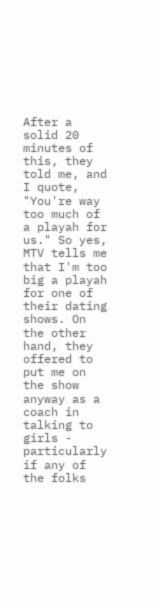After a solid 20 minutes of this, they told me, and I quote, "You're way too much of a playah for us." So yes, MTV tells me that I'm too big a playah for one of their dating shows. On the other hand, they offered to put me on the show anyway as a coach in talking to girls - particularly if any of the folks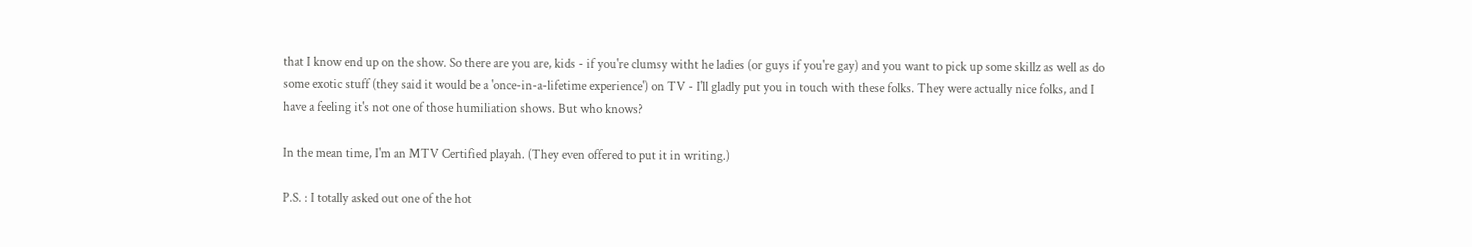that I know end up on the show. So there are you are, kids - if you're clumsy witht he ladies (or guys if you're gay) and you want to pick up some skillz as well as do some exotic stuff (they said it would be a 'once-in-a-lifetime experience') on TV - I'll gladly put you in touch with these folks. They were actually nice folks, and I have a feeling it's not one of those humiliation shows. But who knows?

In the mean time, I'm an MTV Certified playah. (They even offered to put it in writing.)

P.S. : I totally asked out one of the hot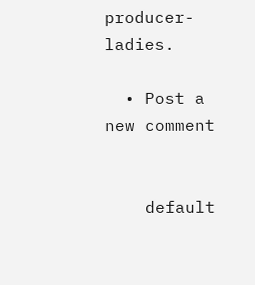producer-ladies.

  • Post a new comment


    default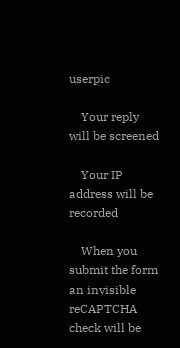userpic

    Your reply will be screened

    Your IP address will be recorded

    When you submit the form an invisible reCAPTCHA check will be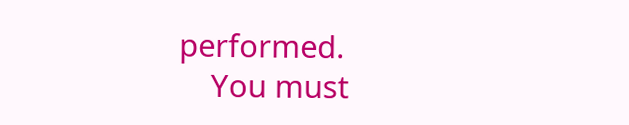performed.
    You must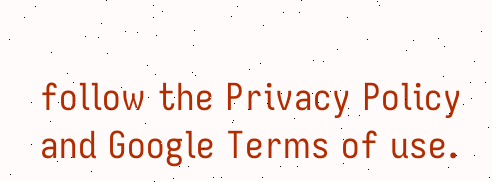follow the Privacy Policy and Google Terms of use.